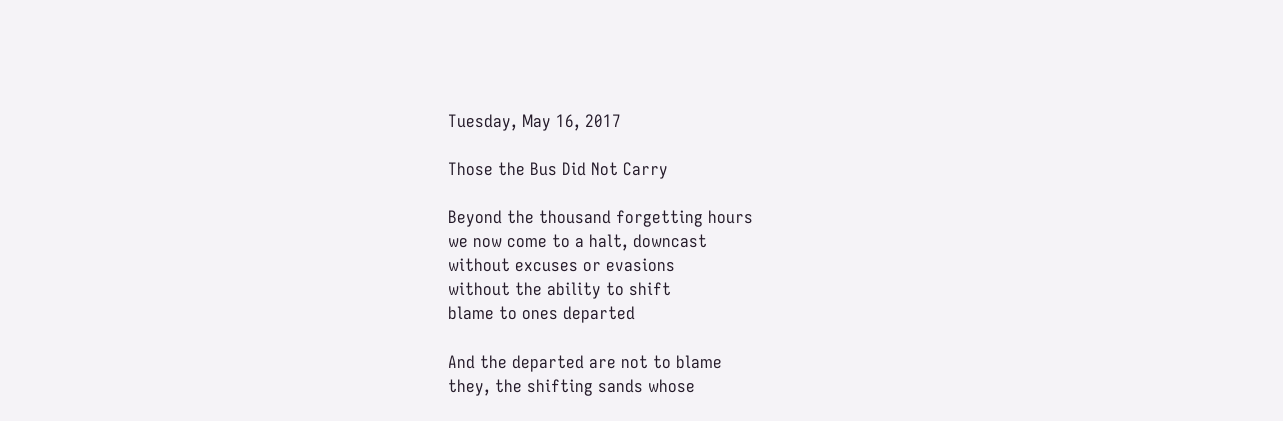Tuesday, May 16, 2017

Those the Bus Did Not Carry

Beyond the thousand forgetting hours
we now come to a halt, downcast
without excuses or evasions
without the ability to shift
blame to ones departed

And the departed are not to blame
they, the shifting sands whose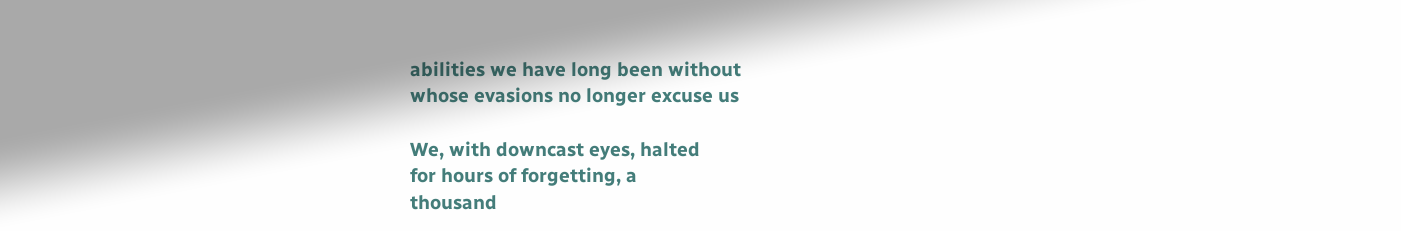abilities we have long been without
whose evasions no longer excuse us

We, with downcast eyes, halted
for hours of forgetting, a
thousand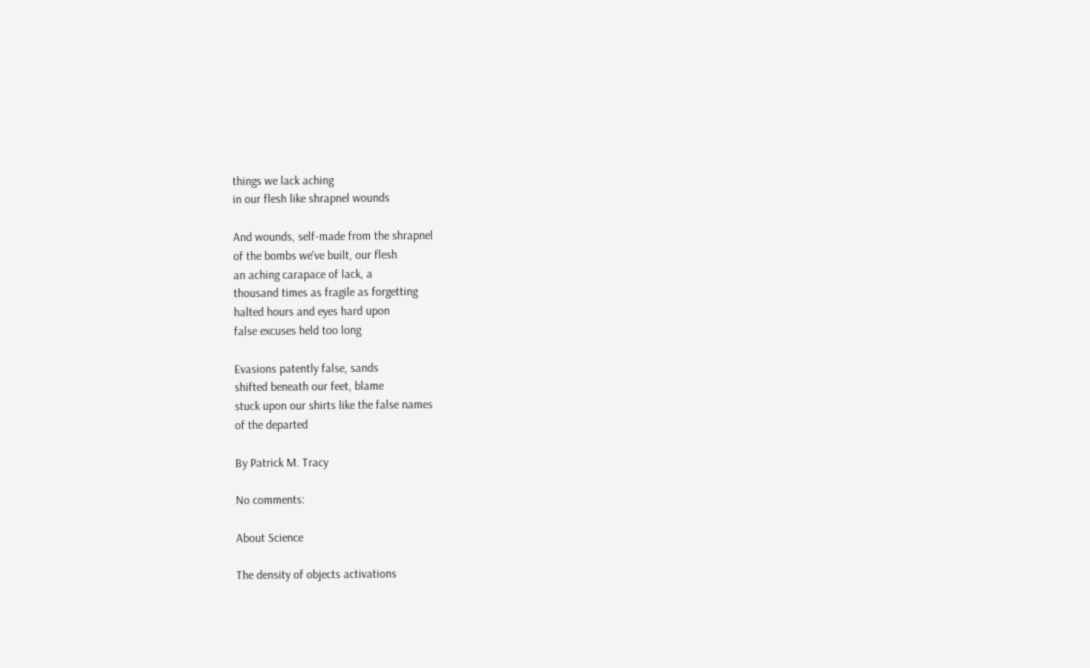things we lack aching
in our flesh like shrapnel wounds

And wounds, self-made from the shrapnel
of the bombs we've built, our flesh
an aching carapace of lack, a
thousand times as fragile as forgetting
halted hours and eyes hard upon
false excuses held too long

Evasions patently false, sands
shifted beneath our feet, blame
stuck upon our shirts like the false names
of the departed

By Patrick M. Tracy

No comments:

About Science

The density of objects activations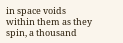in space voids within them as they spin, a thousand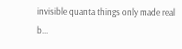invisible quanta things only made real b...